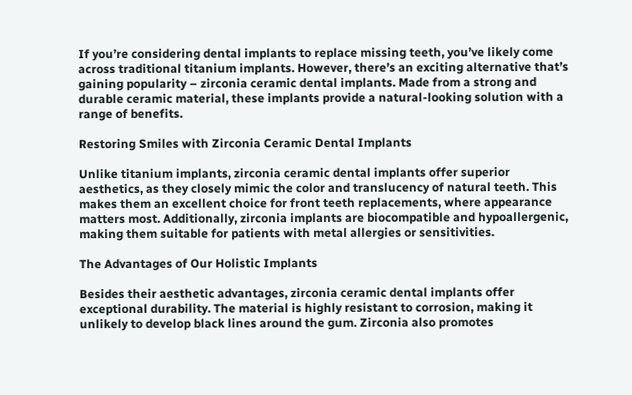If you’re considering dental implants to replace missing teeth, you’ve likely come across traditional titanium implants. However, there’s an exciting alternative that’s gaining popularity – zirconia ceramic dental implants. Made from a strong and durable ceramic material, these implants provide a natural-looking solution with a range of benefits.

Restoring Smiles with Zirconia Ceramic Dental Implants

Unlike titanium implants, zirconia ceramic dental implants offer superior aesthetics, as they closely mimic the color and translucency of natural teeth. This makes them an excellent choice for front teeth replacements, where appearance matters most. Additionally, zirconia implants are biocompatible and hypoallergenic, making them suitable for patients with metal allergies or sensitivities.

The Advantages of Our Holistic Implants

Besides their aesthetic advantages, zirconia ceramic dental implants offer exceptional durability. The material is highly resistant to corrosion, making it unlikely to develop black lines around the gum. Zirconia also promotes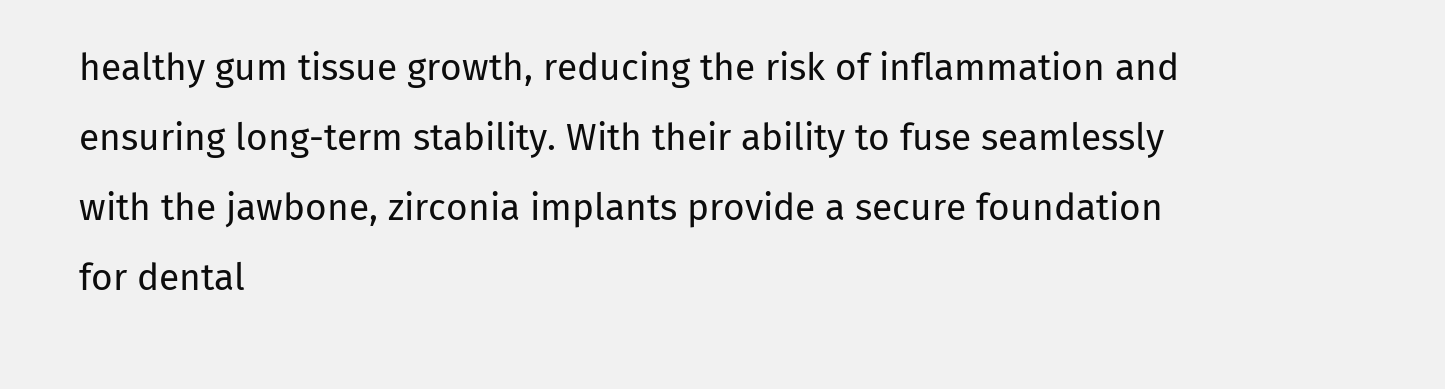healthy gum tissue growth, reducing the risk of inflammation and ensuring long-term stability. With their ability to fuse seamlessly with the jawbone, zirconia implants provide a secure foundation for dental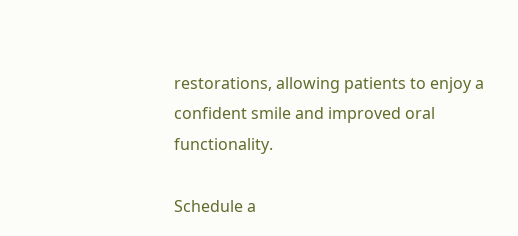restorations, allowing patients to enjoy a confident smile and improved oral functionality.

Schedule a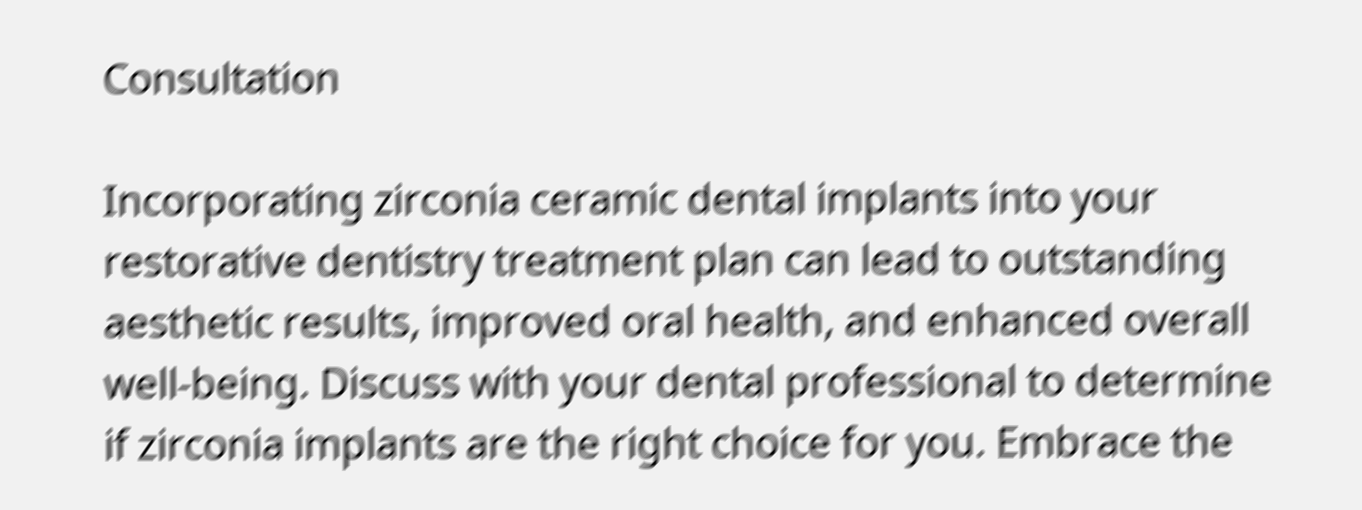Consultation

Incorporating zirconia ceramic dental implants into your restorative dentistry treatment plan can lead to outstanding aesthetic results, improved oral health, and enhanced overall well-being. Discuss with your dental professional to determine if zirconia implants are the right choice for you. Embrace the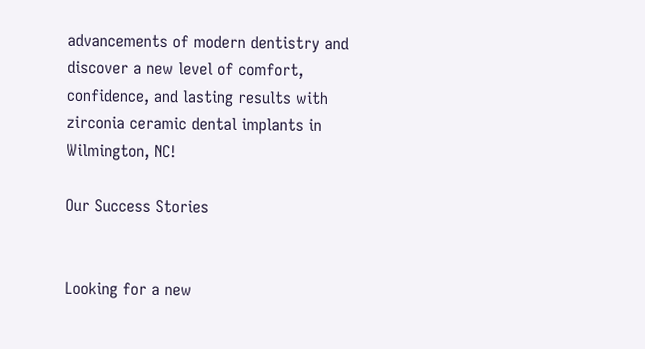advancements of modern dentistry and discover a new level of comfort, confidence, and lasting results with zirconia ceramic dental implants in Wilmington, NC!

Our Success Stories


Looking for a new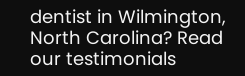dentist in Wilmington, North Carolina? Read our testimonials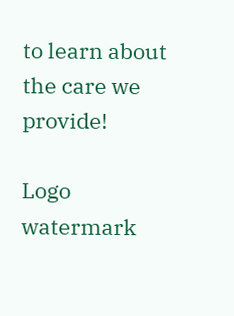to learn about the care we provide!

Logo watermark